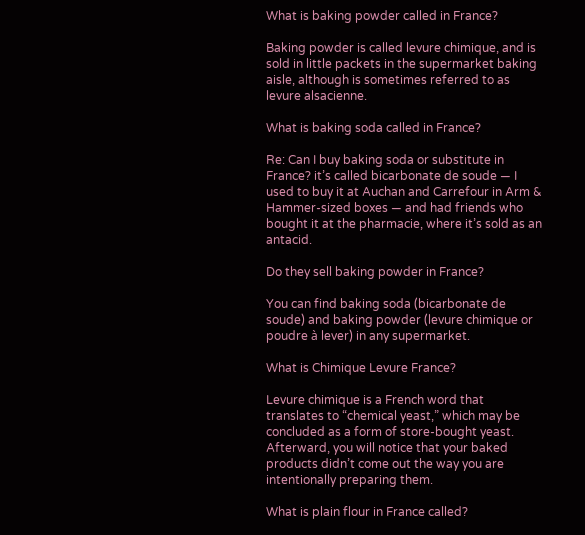What is baking powder called in France?

Baking powder is called levure chimique, and is sold in little packets in the supermarket baking aisle, although is sometimes referred to as levure alsacienne.

What is baking soda called in France?

Re: Can I buy baking soda or substitute in France? it’s called bicarbonate de soude — I used to buy it at Auchan and Carrefour in Arm & Hammer-sized boxes — and had friends who bought it at the pharmacie, where it’s sold as an antacid.

Do they sell baking powder in France?

You can find baking soda (bicarbonate de soude) and baking powder (levure chimique or poudre à lever) in any supermarket.

What is Chimique Levure France?

Levure chimique is a French word that translates to “chemical yeast,” which may be concluded as a form of store-bought yeast. Afterward, you will notice that your baked products didn’t come out the way you are intentionally preparing them.

What is plain flour in France called?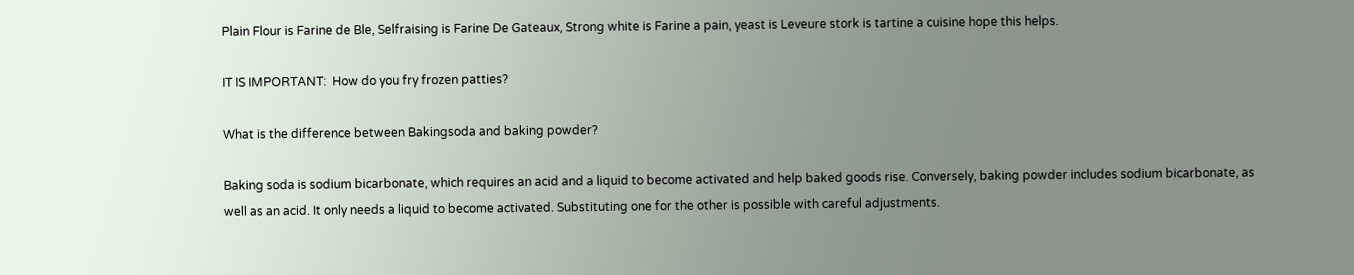Plain Flour is Farine de Ble, Selfraising is Farine De Gateaux, Strong white is Farine a pain, yeast is Leveure stork is tartine a cuisine hope this helps.

IT IS IMPORTANT:  How do you fry frozen patties?

What is the difference between Bakingsoda and baking powder?

Baking soda is sodium bicarbonate, which requires an acid and a liquid to become activated and help baked goods rise. Conversely, baking powder includes sodium bicarbonate, as well as an acid. It only needs a liquid to become activated. Substituting one for the other is possible with careful adjustments.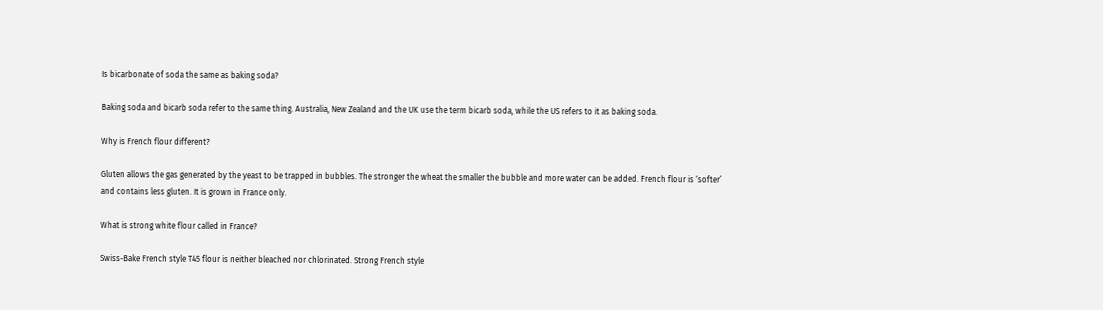Is bicarbonate of soda the same as baking soda?

Baking soda and bicarb soda refer to the same thing. Australia, New Zealand and the UK use the term bicarb soda, while the US refers to it as baking soda.

Why is French flour different?

Gluten allows the gas generated by the yeast to be trapped in bubbles. The stronger the wheat the smaller the bubble and more water can be added. French flour is ‘softer’ and contains less gluten. It is grown in France only.

What is strong white flour called in France?

Swiss-Bake French style T45 flour is neither bleached nor chlorinated. Strong French style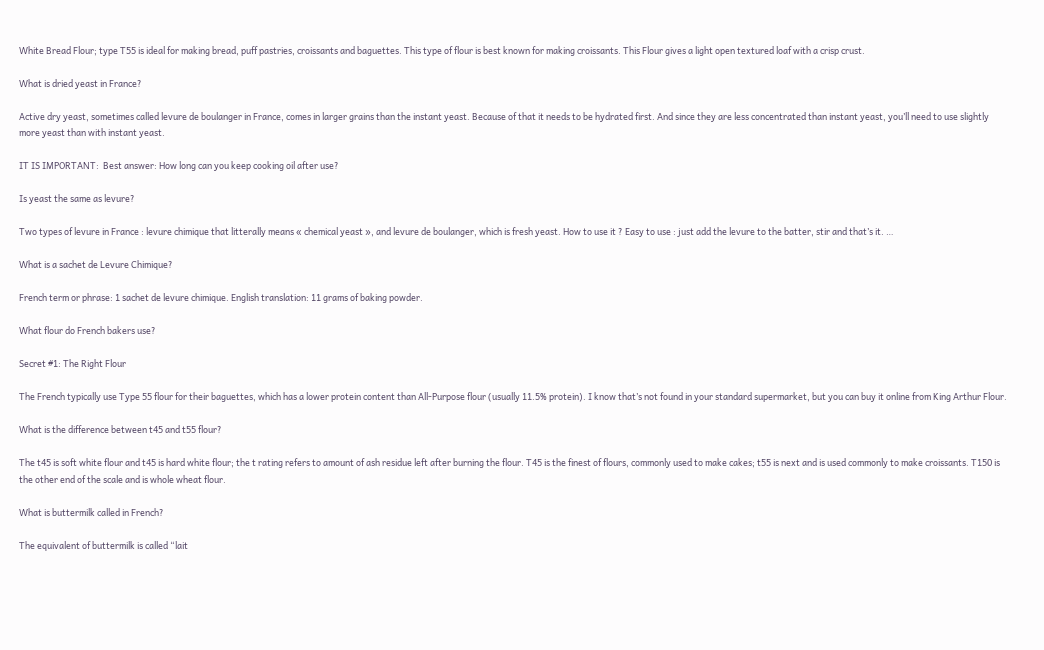White Bread Flour; type T55 is ideal for making bread, puff pastries, croissants and baguettes. This type of flour is best known for making croissants. This Flour gives a light open textured loaf with a crisp crust.

What is dried yeast in France?

Active dry yeast, sometimes called levure de boulanger in France, comes in larger grains than the instant yeast. Because of that it needs to be hydrated first. And since they are less concentrated than instant yeast, you’ll need to use slightly more yeast than with instant yeast.

IT IS IMPORTANT:  Best answer: How long can you keep cooking oil after use?

Is yeast the same as levure?

Two types of levure in France : levure chimique that litterally means « chemical yeast », and levure de boulanger, which is fresh yeast. How to use it ? Easy to use : just add the levure to the batter, stir and that’s it. …

What is a sachet de Levure Chimique?

French term or phrase: 1 sachet de levure chimique. English translation: 11 grams of baking powder.

What flour do French bakers use?

Secret #1: The Right Flour

The French typically use Type 55 flour for their baguettes, which has a lower protein content than All-Purpose flour (usually 11.5% protein). I know that’s not found in your standard supermarket, but you can buy it online from King Arthur Flour.

What is the difference between t45 and t55 flour?

The t45 is soft white flour and t45 is hard white flour; the t rating refers to amount of ash residue left after burning the flour. T45 is the finest of flours, commonly used to make cakes; t55 is next and is used commonly to make croissants. T150 is the other end of the scale and is whole wheat flour.

What is buttermilk called in French?

The equivalent of buttermilk is called “lait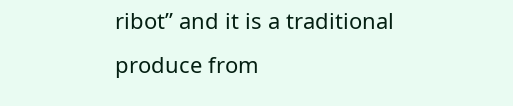ribot” and it is a traditional produce from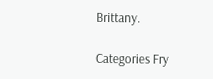Brittany.

Categories Fry